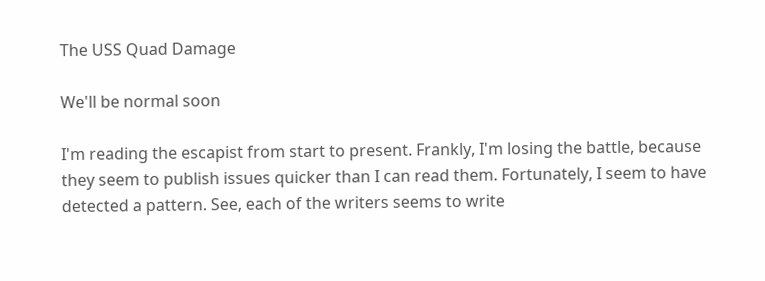The USS Quad Damage

We'll be normal soon

I'm reading the escapist from start to present. Frankly, I'm losing the battle, because they seem to publish issues quicker than I can read them. Fortunately, I seem to have detected a pattern. See, each of the writers seems to write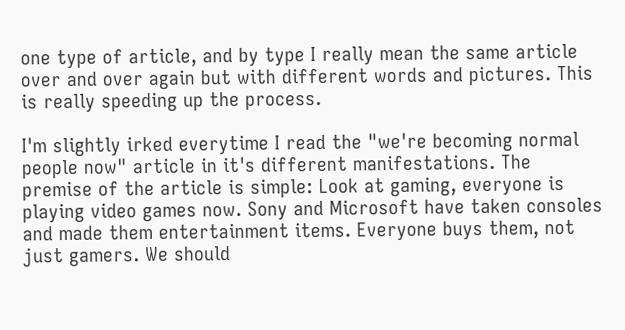one type of article, and by type I really mean the same article over and over again but with different words and pictures. This is really speeding up the process.

I'm slightly irked everytime I read the "we're becoming normal people now" article in it's different manifestations. The premise of the article is simple: Look at gaming, everyone is playing video games now. Sony and Microsoft have taken consoles and made them entertainment items. Everyone buys them, not just gamers. We should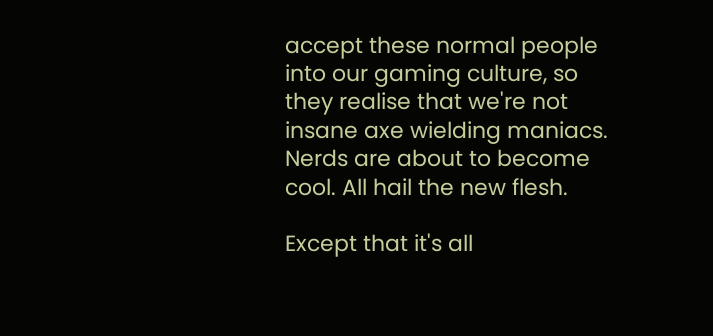accept these normal people into our gaming culture, so they realise that we're not insane axe wielding maniacs. Nerds are about to become cool. All hail the new flesh.

Except that it's all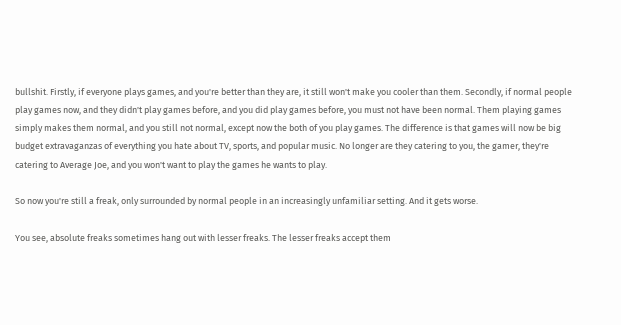bullshit. Firstly, if everyone plays games, and you're better than they are, it still won't make you cooler than them. Secondly, if normal people play games now, and they didn't play games before, and you did play games before, you must not have been normal. Them playing games simply makes them normal, and you still not normal, except now the both of you play games. The difference is that games will now be big budget extravaganzas of everything you hate about TV, sports, and popular music. No longer are they catering to you, the gamer, they're catering to Average Joe, and you won't want to play the games he wants to play.

So now you're still a freak, only surrounded by normal people in an increasingly unfamiliar setting. And it gets worse.

You see, absolute freaks sometimes hang out with lesser freaks. The lesser freaks accept them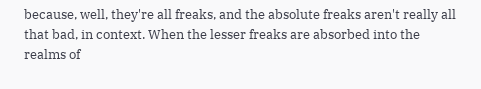because, well, they're all freaks, and the absolute freaks aren't really all that bad, in context. When the lesser freaks are absorbed into the realms of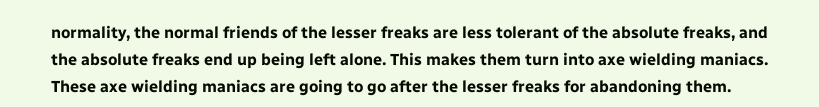normality, the normal friends of the lesser freaks are less tolerant of the absolute freaks, and the absolute freaks end up being left alone. This makes them turn into axe wielding maniacs. These axe wielding maniacs are going to go after the lesser freaks for abandoning them.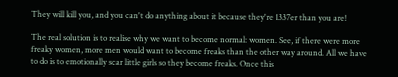They will kill you, and you can't do anything about it because they're 1337er than you are!

The real solution is to realise why we want to become normal: women. See, if there were more freaky women, more men would want to become freaks than the other way around. All we have to do is to emotionally scar little girls so they become freaks. Once this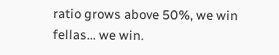ratio grows above 50%, we win fellas... we win.